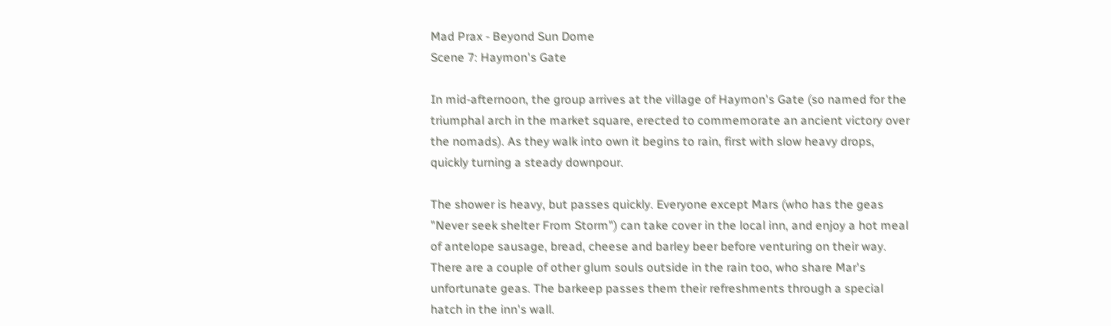Mad Prax - Beyond Sun Dome
Scene 7: Haymon's Gate

In mid-afternoon, the group arrives at the village of Haymon's Gate (so named for the triumphal arch in the market square, erected to commemorate an ancient victory over the nomads). As they walk into own it begins to rain, first with slow heavy drops, quickly turning a steady downpour.

The shower is heavy, but passes quickly. Everyone except Mars (who has the geas "Never seek shelter From Storm") can take cover in the local inn, and enjoy a hot meal of antelope sausage, bread, cheese and barley beer before venturing on their way. There are a couple of other glum souls outside in the rain too, who share Mar's unfortunate geas. The barkeep passes them their refreshments through a special hatch in the inn's wall.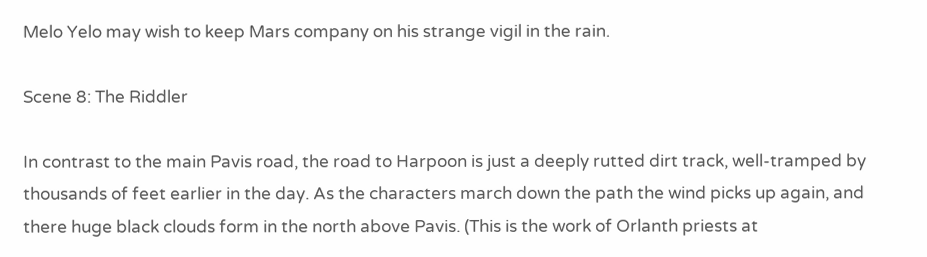Melo Yelo may wish to keep Mars company on his strange vigil in the rain.

Scene 8: The Riddler

In contrast to the main Pavis road, the road to Harpoon is just a deeply rutted dirt track, well-tramped by thousands of feet earlier in the day. As the characters march down the path the wind picks up again, and there huge black clouds form in the north above Pavis. (This is the work of Orlanth priests at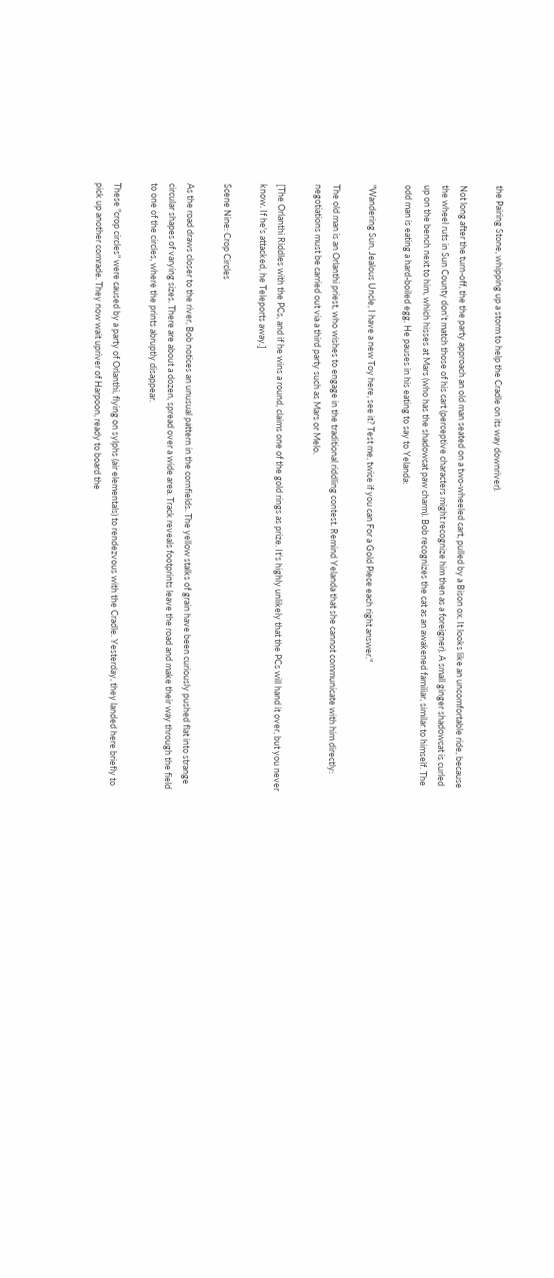the Pairing Stone, whipping up a storm to help the Cradle on its way downriver).

Not long after the turn-off, the the party approach an old man seated on a two-wheeled cart, pulled by a Bison ox. It looks like an uncomfortable ride, because the wheel ruts in Sun County don't match those of his cart (perceptive characters might recognize him then as a foreigner). A small ginger shadowcat is curled up on the bench next to him, which hisses at Mars (who has the shadowcat paw charm). Bob recognizes the cat as an awakened familiar, similar to himself. The odd man is eating a hard-boiled egg. He pauses in his eating to say to Yelanda:

"Wandering Sun, Jealous Uncle, I have a new Toy here, see it? Test me, twice if you can For a Gold Piece each right answer."

The old man is an Orlanthi priest, who wishes to engage in the traditional riddling contest. Remind Yelanda that she cannot communicate with him directly: negotiations must be carried out via a third party such as Mars or Melo.

[The Orlanthi Riddles with the PCs, and if he wins a round, claims one of the gold rings as prize. It's highly unlikely that the PCs will hand it over, but you never know. If he's attacked, he Teleports away.]

Scene Nine: Crop Circles

As the road draws closer to the river, Bob notices an unusual pattern in the cornfields. The yellow stalks of grain have been curiously pushed flat into strange circular shapes of varying sizes. There are about a dozen, spread over a wide area. Track reveals footprints leave the road and make their way through the field to one of the circles, where the prints abruptly disappear.

These "crop circles" were caused by a party of Orlanthi, flying on sylphs (air elementals) to rendezvous with the Cradle. Yesterday, they landed here briefly to pick up another comrade. They now wait upriver of Harpoon, ready to board the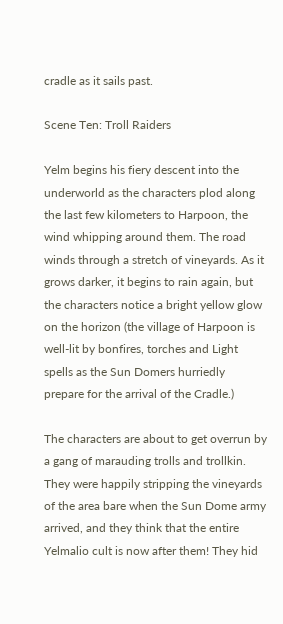cradle as it sails past.

Scene Ten: Troll Raiders

Yelm begins his fiery descent into the underworld as the characters plod along the last few kilometers to Harpoon, the wind whipping around them. The road winds through a stretch of vineyards. As it grows darker, it begins to rain again, but the characters notice a bright yellow glow on the horizon (the village of Harpoon is well-lit by bonfires, torches and Light spells as the Sun Domers hurriedly prepare for the arrival of the Cradle.)

The characters are about to get overrun by a gang of marauding trolls and trollkin. They were happily stripping the vineyards of the area bare when the Sun Dome army arrived, and they think that the entire Yelmalio cult is now after them! They hid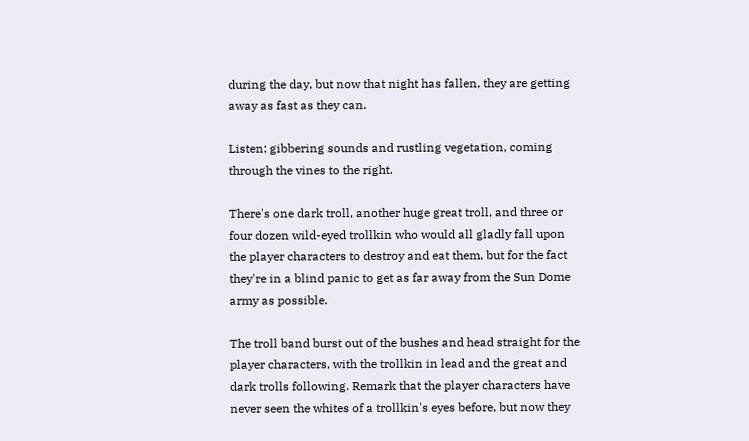during the day, but now that night has fallen, they are getting away as fast as they can.

Listen: gibbering sounds and rustling vegetation, coming through the vines to the right.

There's one dark troll, another huge great troll, and three or four dozen wild-eyed trollkin who would all gladly fall upon the player characters to destroy and eat them, but for the fact they're in a blind panic to get as far away from the Sun Dome army as possible.

The troll band burst out of the bushes and head straight for the player characters, with the trollkin in lead and the great and dark trolls following. Remark that the player characters have never seen the whites of a trollkin's eyes before, but now they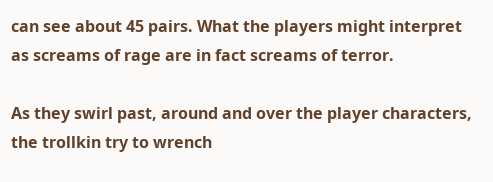can see about 45 pairs. What the players might interpret as screams of rage are in fact screams of terror.

As they swirl past, around and over the player characters, the trollkin try to wrench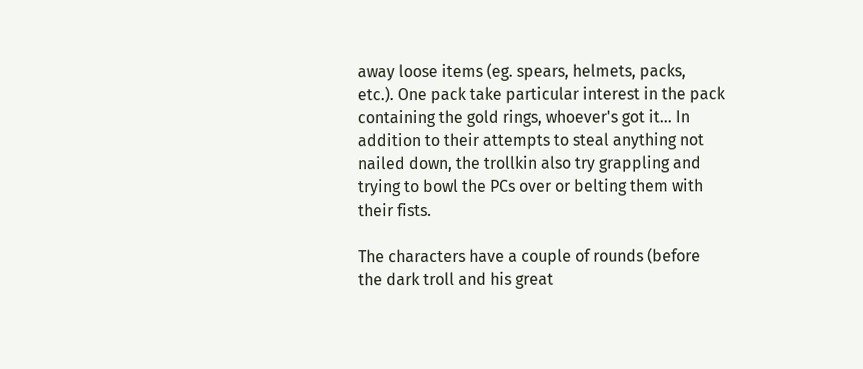away loose items (eg. spears, helmets, packs, etc.). One pack take particular interest in the pack containing the gold rings, whoever's got it... In addition to their attempts to steal anything not nailed down, the trollkin also try grappling and trying to bowl the PCs over or belting them with their fists.

The characters have a couple of rounds (before the dark troll and his great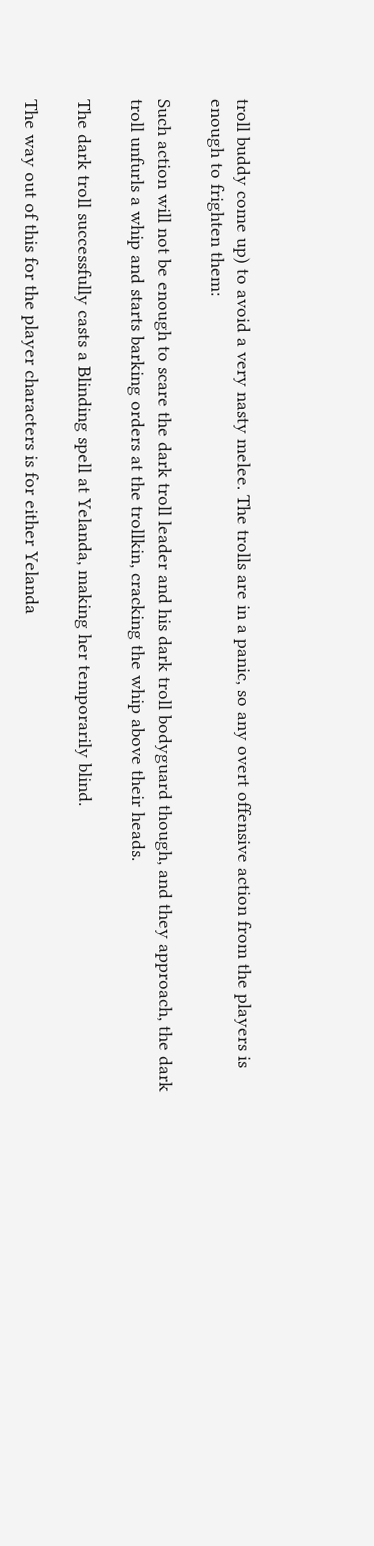troll buddy come up) to avoid a very nasty melee. The trolls are in a panic, so any overt offensive action from the players is enough to frighten them:

Such action will not be enough to scare the dark troll leader and his dark troll bodyguard though, and they approach, the dark troll unfurls a whip and starts barking orders at the trollkin, cracking the whip above their heads.

The dark troll successfully casts a Blinding spell at Yelanda, making her temporarily blind.

The way out of this for the player characters is for either Yelanda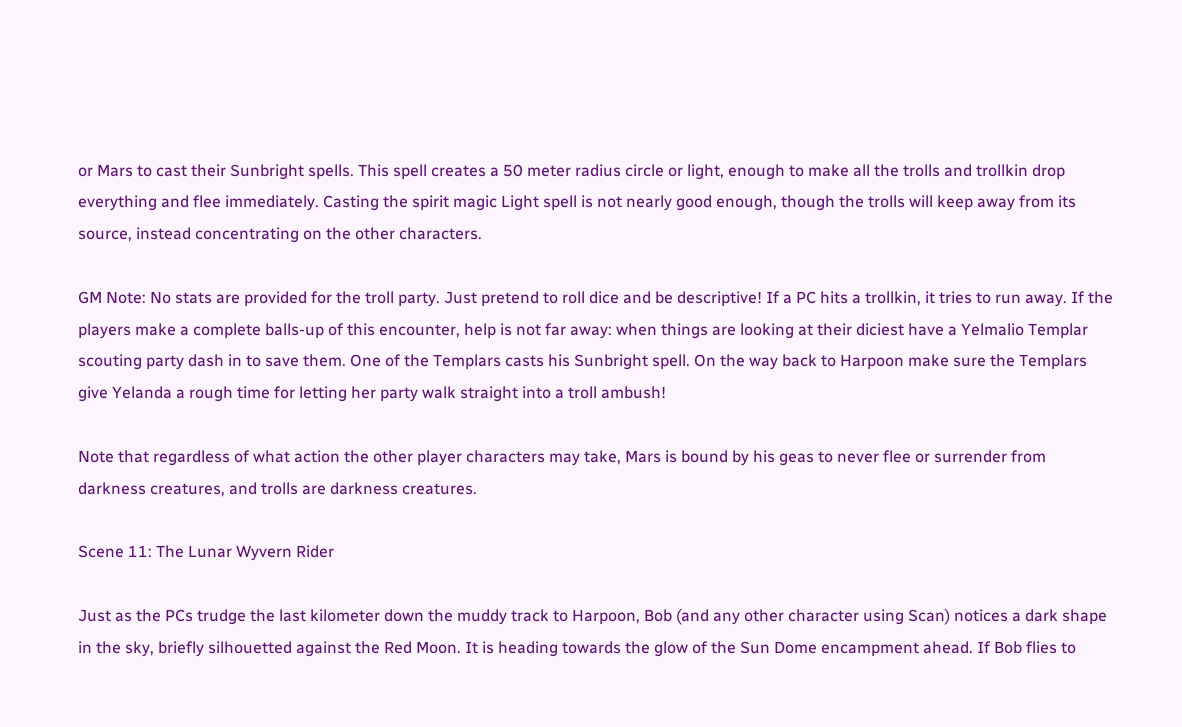or Mars to cast their Sunbright spells. This spell creates a 50 meter radius circle or light, enough to make all the trolls and trollkin drop everything and flee immediately. Casting the spirit magic Light spell is not nearly good enough, though the trolls will keep away from its source, instead concentrating on the other characters.

GM Note: No stats are provided for the troll party. Just pretend to roll dice and be descriptive! If a PC hits a trollkin, it tries to run away. If the players make a complete balls-up of this encounter, help is not far away: when things are looking at their diciest have a Yelmalio Templar scouting party dash in to save them. One of the Templars casts his Sunbright spell. On the way back to Harpoon make sure the Templars give Yelanda a rough time for letting her party walk straight into a troll ambush!

Note that regardless of what action the other player characters may take, Mars is bound by his geas to never flee or surrender from darkness creatures, and trolls are darkness creatures.

Scene 11: The Lunar Wyvern Rider

Just as the PCs trudge the last kilometer down the muddy track to Harpoon, Bob (and any other character using Scan) notices a dark shape in the sky, briefly silhouetted against the Red Moon. It is heading towards the glow of the Sun Dome encampment ahead. If Bob flies to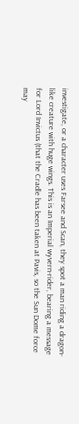investigate, or a character uses Farsee and Scan, they spot a man riding a dragon-like creature with huge wings. This is an Imperial wyvern-rider, bearing a message for Lord Invictus (that the Cradle has been taken at Pavis, so the Sun Dome force may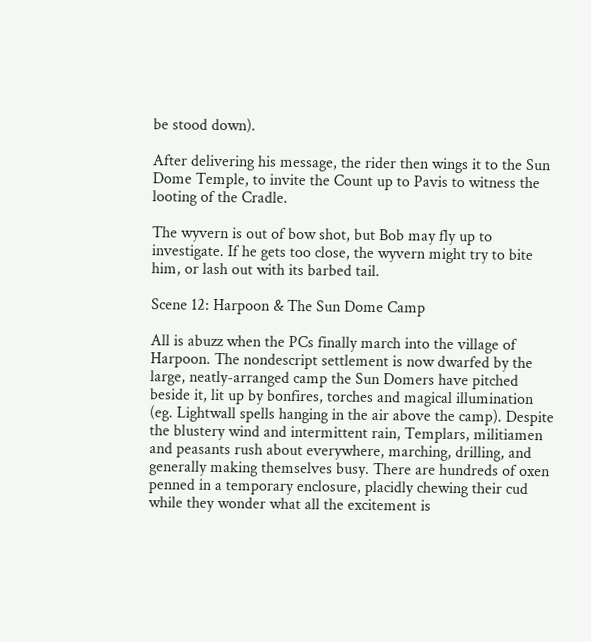be stood down).

After delivering his message, the rider then wings it to the Sun Dome Temple, to invite the Count up to Pavis to witness the looting of the Cradle.

The wyvern is out of bow shot, but Bob may fly up to investigate. If he gets too close, the wyvern might try to bite him, or lash out with its barbed tail.

Scene 12: Harpoon & The Sun Dome Camp

All is abuzz when the PCs finally march into the village of Harpoon. The nondescript settlement is now dwarfed by the large, neatly-arranged camp the Sun Domers have pitched beside it, lit up by bonfires, torches and magical illumination (eg. Lightwall spells hanging in the air above the camp). Despite the blustery wind and intermittent rain, Templars, militiamen and peasants rush about everywhere, marching, drilling, and generally making themselves busy. There are hundreds of oxen penned in a temporary enclosure, placidly chewing their cud while they wonder what all the excitement is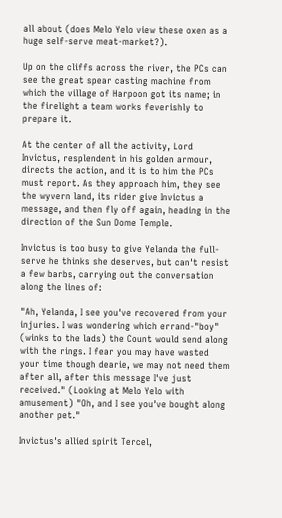all about (does Melo Yelo view these oxen as a huge self-serve meat-market?).

Up on the cliffs across the river, the PCs can see the great spear casting machine from which the village of Harpoon got its name; in the firelight a team works feverishly to prepare it.

At the center of all the activity, Lord Invictus, resplendent in his golden armour, directs the action, and it is to him the PCs must report. As they approach him, they see the wyvern land, its rider give Invictus a message, and then fly off again, heading in the direction of the Sun Dome Temple.

Invictus is too busy to give Yelanda the full-serve he thinks she deserves, but can't resist a few barbs, carrying out the conversation along the lines of:

"Ah, Yelanda, I see you've recovered from your injuries. I was wondering which errand-"boy" (winks to the lads) the Count would send along with the rings. I fear you may have wasted your time though dearie, we may not need them after all, after this message I've just received." (Looking at Melo Yelo with amusement) "Oh, and I see you've bought along another pet."

Invictus's allied spirit Tercel,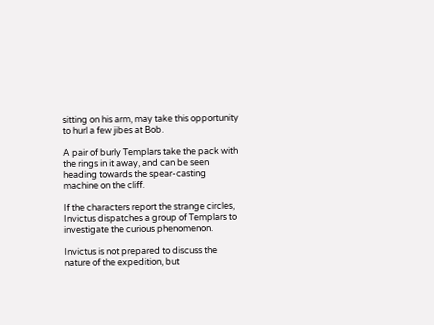sitting on his arm, may take this opportunity to hurl a few jibes at Bob.

A pair of burly Templars take the pack with the rings in it away, and can be seen heading towards the spear-casting machine on the cliff.

If the characters report the strange circles, Invictus dispatches a group of Templars to investigate the curious phenomenon.

Invictus is not prepared to discuss the nature of the expedition, but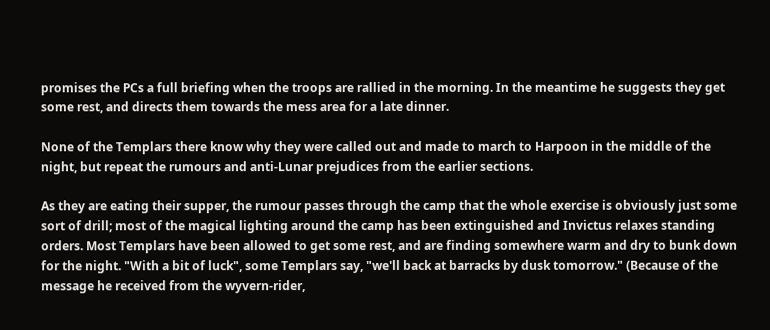promises the PCs a full briefing when the troops are rallied in the morning. In the meantime he suggests they get some rest, and directs them towards the mess area for a late dinner.

None of the Templars there know why they were called out and made to march to Harpoon in the middle of the night, but repeat the rumours and anti-Lunar prejudices from the earlier sections.

As they are eating their supper, the rumour passes through the camp that the whole exercise is obviously just some sort of drill; most of the magical lighting around the camp has been extinguished and Invictus relaxes standing orders. Most Templars have been allowed to get some rest, and are finding somewhere warm and dry to bunk down for the night. "With a bit of luck", some Templars say, "we'll back at barracks by dusk tomorrow." (Because of the message he received from the wyvern-rider,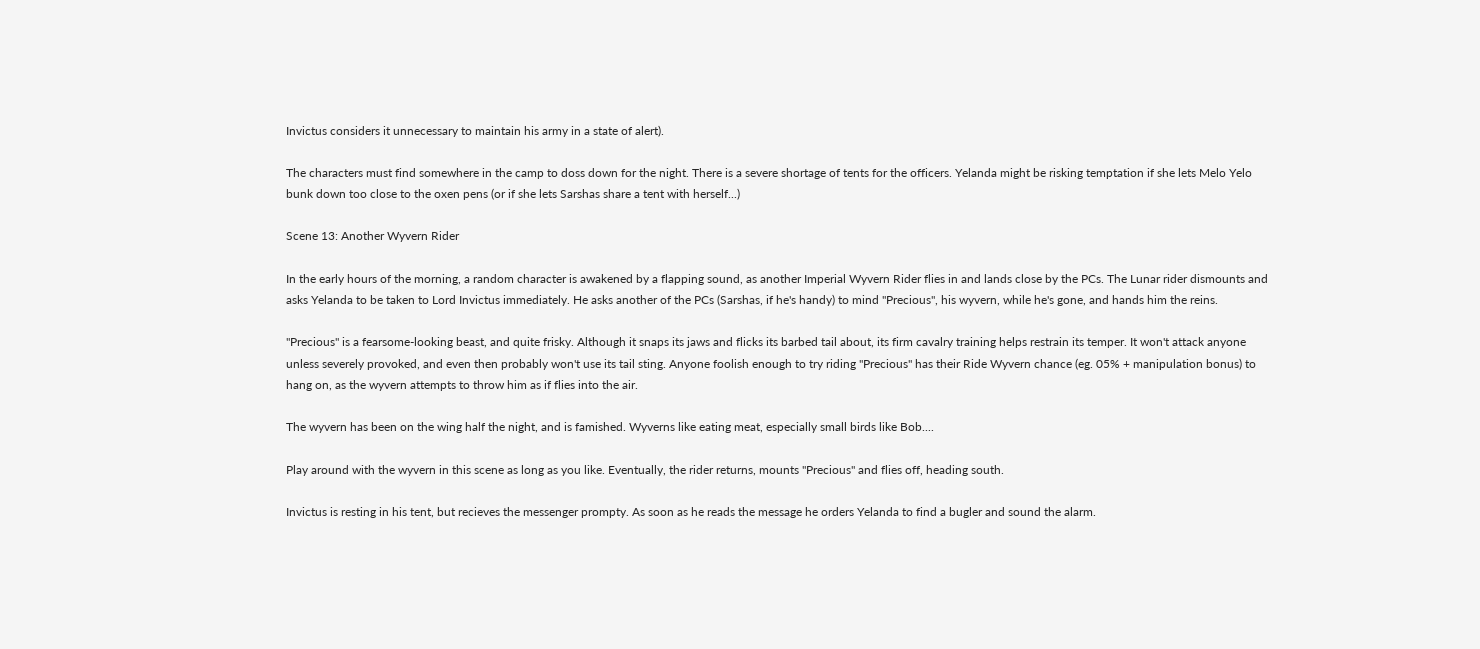Invictus considers it unnecessary to maintain his army in a state of alert).

The characters must find somewhere in the camp to doss down for the night. There is a severe shortage of tents for the officers. Yelanda might be risking temptation if she lets Melo Yelo bunk down too close to the oxen pens (or if she lets Sarshas share a tent with herself...)

Scene 13: Another Wyvern Rider

In the early hours of the morning, a random character is awakened by a flapping sound, as another Imperial Wyvern Rider flies in and lands close by the PCs. The Lunar rider dismounts and asks Yelanda to be taken to Lord Invictus immediately. He asks another of the PCs (Sarshas, if he's handy) to mind "Precious", his wyvern, while he's gone, and hands him the reins.

"Precious" is a fearsome-looking beast, and quite frisky. Although it snaps its jaws and flicks its barbed tail about, its firm cavalry training helps restrain its temper. It won't attack anyone unless severely provoked, and even then probably won't use its tail sting. Anyone foolish enough to try riding "Precious" has their Ride Wyvern chance (eg. 05% + manipulation bonus) to hang on, as the wyvern attempts to throw him as if flies into the air.

The wyvern has been on the wing half the night, and is famished. Wyverns like eating meat, especially small birds like Bob....

Play around with the wyvern in this scene as long as you like. Eventually, the rider returns, mounts "Precious" and flies off, heading south.

Invictus is resting in his tent, but recieves the messenger prompty. As soon as he reads the message he orders Yelanda to find a bugler and sound the alarm.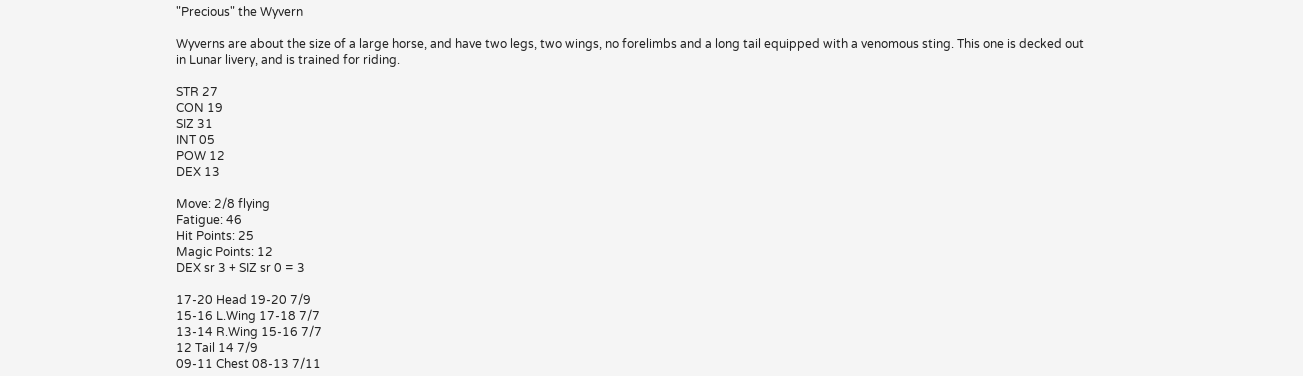"Precious" the Wyvern

Wyverns are about the size of a large horse, and have two legs, two wings, no forelimbs and a long tail equipped with a venomous sting. This one is decked out in Lunar livery, and is trained for riding.

STR 27
CON 19
SIZ 31
INT 05
POW 12
DEX 13

Move: 2/8 flying
Fatigue: 46
Hit Points: 25
Magic Points: 12
DEX sr 3 + SIZ sr 0 = 3

17-20 Head 19-20 7/9
15-16 L.Wing 17-18 7/7
13-14 R.Wing 15-16 7/7
12 Tail 14 7/9
09-11 Chest 08-13 7/11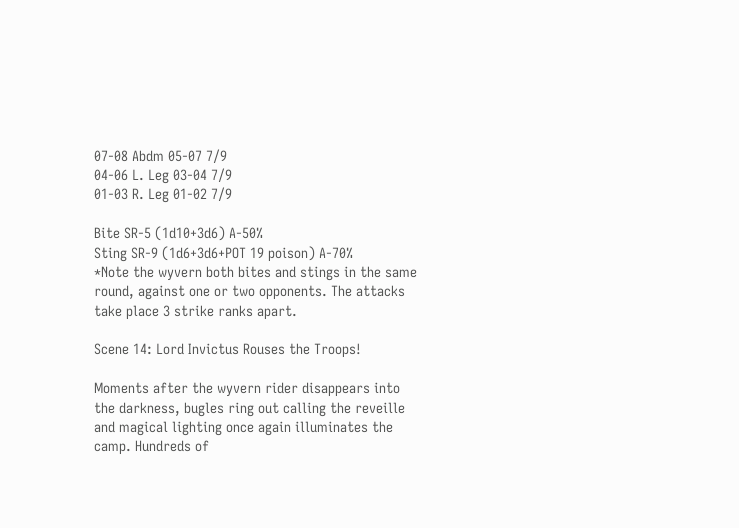07-08 Abdm 05-07 7/9
04-06 L. Leg 03-04 7/9
01-03 R. Leg 01-02 7/9

Bite SR-5 (1d10+3d6) A-50%
Sting SR-9 (1d6+3d6+POT 19 poison) A-70%
*Note the wyvern both bites and stings in the same round, against one or two opponents. The attacks take place 3 strike ranks apart.

Scene 14: Lord Invictus Rouses the Troops!

Moments after the wyvern rider disappears into the darkness, bugles ring out calling the reveille and magical lighting once again illuminates the camp. Hundreds of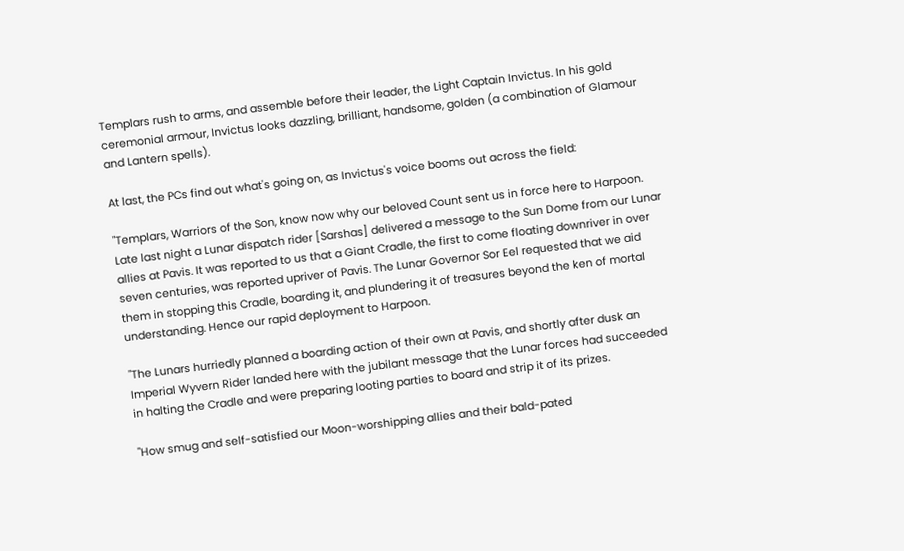Templars rush to arms, and assemble before their leader, the Light Captain Invictus. In his gold ceremonial armour, Invictus looks dazzling, brilliant, handsome, golden (a combination of Glamour and Lantern spells).

At last, the PCs find out what's going on, as Invictus's voice booms out across the field:

"Templars, Warriors of the Son, know now why our beloved Count sent us in force here to Harpoon. Late last night a Lunar dispatch rider [Sarshas] delivered a message to the Sun Dome from our Lunar allies at Pavis. It was reported to us that a Giant Cradle, the first to come floating downriver in over seven centuries, was reported upriver of Pavis. The Lunar Governor Sor Eel requested that we aid them in stopping this Cradle, boarding it, and plundering it of treasures beyond the ken of mortal understanding. Hence our rapid deployment to Harpoon.

"The Lunars hurriedly planned a boarding action of their own at Pavis, and shortly after dusk an Imperial Wyvern Rider landed here with the jubilant message that the Lunar forces had succeeded in halting the Cradle and were preparing looting parties to board and strip it of its prizes.

"How smug and self-satisfied our Moon-worshipping allies and their bald-pated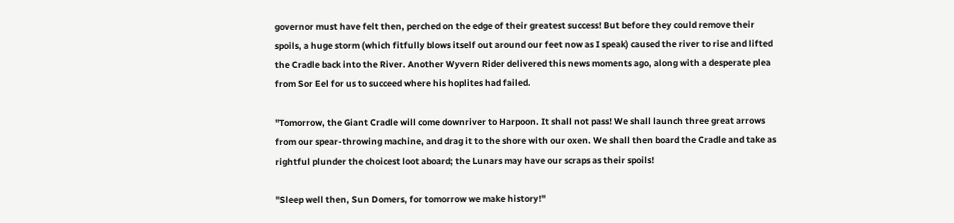governor must have felt then, perched on the edge of their greatest success! But before they could remove their spoils, a huge storm (which fitfully blows itself out around our feet now as I speak) caused the river to rise and lifted the Cradle back into the River. Another Wyvern Rider delivered this news moments ago, along with a desperate plea from Sor Eel for us to succeed where his hoplites had failed.

"Tomorrow, the Giant Cradle will come downriver to Harpoon. It shall not pass! We shall launch three great arrows from our spear-throwing machine, and drag it to the shore with our oxen. We shall then board the Cradle and take as rightful plunder the choicest loot aboard; the Lunars may have our scraps as their spoils!

"Sleep well then, Sun Domers, for tomorrow we make history!"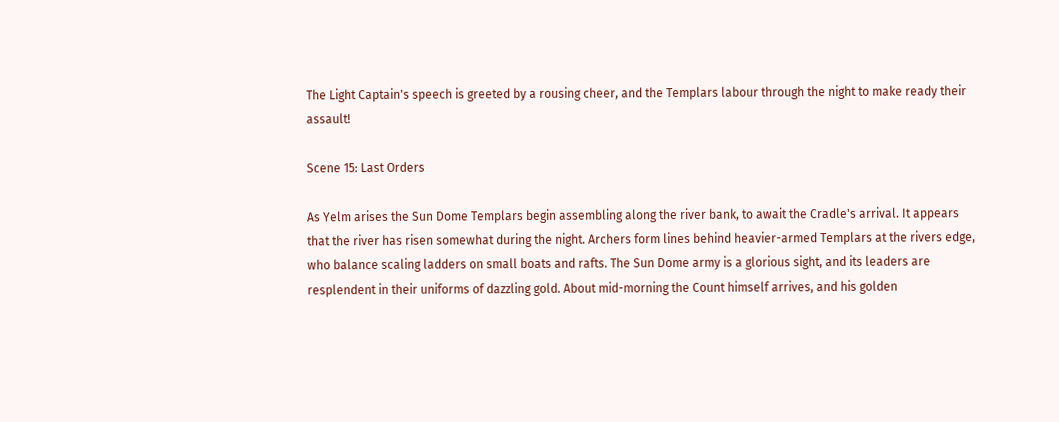The Light Captain's speech is greeted by a rousing cheer, and the Templars labour through the night to make ready their assault!

Scene 15: Last Orders

As Yelm arises the Sun Dome Templars begin assembling along the river bank, to await the Cradle's arrival. It appears that the river has risen somewhat during the night. Archers form lines behind heavier-armed Templars at the rivers edge, who balance scaling ladders on small boats and rafts. The Sun Dome army is a glorious sight, and its leaders are resplendent in their uniforms of dazzling gold. About mid-morning the Count himself arrives, and his golden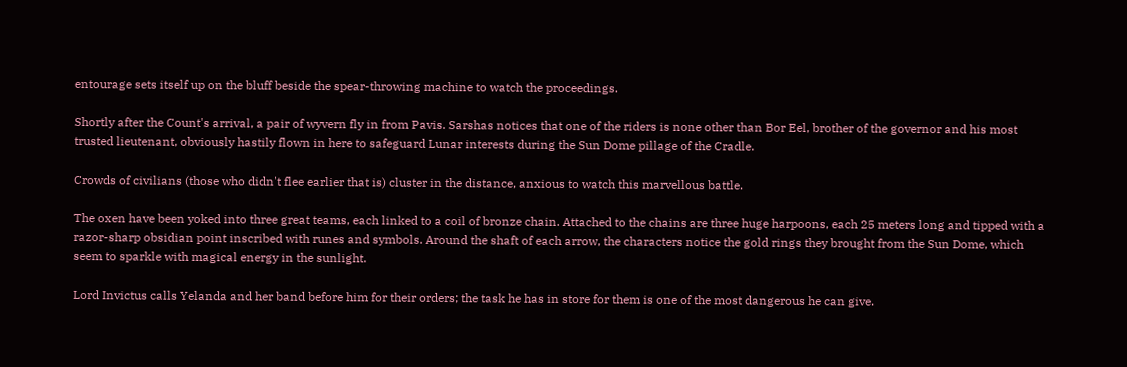entourage sets itself up on the bluff beside the spear-throwing machine to watch the proceedings.

Shortly after the Count's arrival, a pair of wyvern fly in from Pavis. Sarshas notices that one of the riders is none other than Bor Eel, brother of the governor and his most trusted lieutenant, obviously hastily flown in here to safeguard Lunar interests during the Sun Dome pillage of the Cradle.

Crowds of civilians (those who didn't flee earlier that is) cluster in the distance, anxious to watch this marvellous battle.

The oxen have been yoked into three great teams, each linked to a coil of bronze chain. Attached to the chains are three huge harpoons, each 25 meters long and tipped with a razor-sharp obsidian point inscribed with runes and symbols. Around the shaft of each arrow, the characters notice the gold rings they brought from the Sun Dome, which seem to sparkle with magical energy in the sunlight.

Lord Invictus calls Yelanda and her band before him for their orders; the task he has in store for them is one of the most dangerous he can give.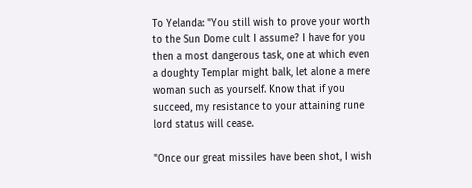To Yelanda: "You still wish to prove your worth to the Sun Dome cult I assume? I have for you then a most dangerous task, one at which even a doughty Templar might balk, let alone a mere woman such as yourself. Know that if you succeed, my resistance to your attaining rune lord status will cease.

"Once our great missiles have been shot, I wish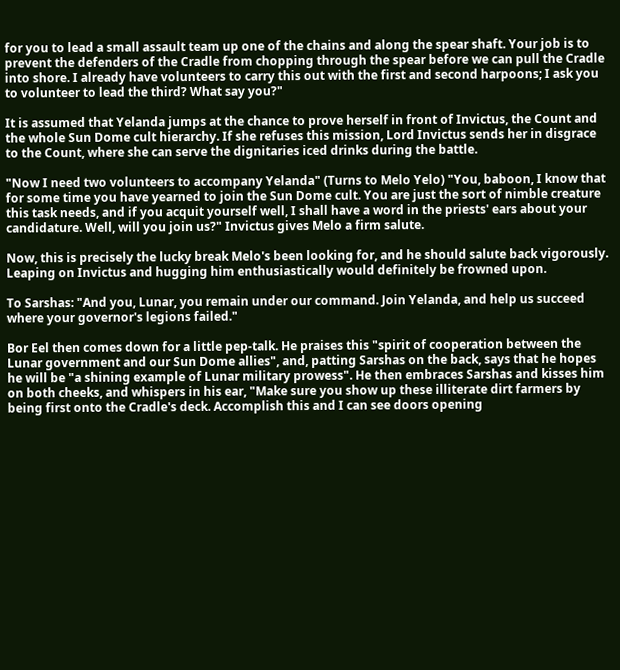for you to lead a small assault team up one of the chains and along the spear shaft. Your job is to prevent the defenders of the Cradle from chopping through the spear before we can pull the Cradle into shore. I already have volunteers to carry this out with the first and second harpoons; I ask you to volunteer to lead the third? What say you?"

It is assumed that Yelanda jumps at the chance to prove herself in front of Invictus, the Count and the whole Sun Dome cult hierarchy. If she refuses this mission, Lord Invictus sends her in disgrace to the Count, where she can serve the dignitaries iced drinks during the battle.

"Now I need two volunteers to accompany Yelanda" (Turns to Melo Yelo) "You, baboon, I know that for some time you have yearned to join the Sun Dome cult. You are just the sort of nimble creature this task needs, and if you acquit yourself well, I shall have a word in the priests' ears about your candidature. Well, will you join us?" Invictus gives Melo a firm salute.

Now, this is precisely the lucky break Melo's been looking for, and he should salute back vigorously. Leaping on Invictus and hugging him enthusiastically would definitely be frowned upon.

To Sarshas: "And you, Lunar, you remain under our command. Join Yelanda, and help us succeed where your governor's legions failed."

Bor Eel then comes down for a little pep-talk. He praises this "spirit of cooperation between the Lunar government and our Sun Dome allies", and, patting Sarshas on the back, says that he hopes he will be "a shining example of Lunar military prowess". He then embraces Sarshas and kisses him on both cheeks, and whispers in his ear, "Make sure you show up these illiterate dirt farmers by being first onto the Cradle's deck. Accomplish this and I can see doors opening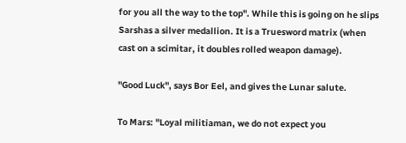for you all the way to the top". While this is going on he slips Sarshas a silver medallion. It is a Truesword matrix (when cast on a scimitar, it doubles rolled weapon damage).

"Good Luck", says Bor Eel, and gives the Lunar salute.

To Mars: "Loyal militiaman, we do not expect you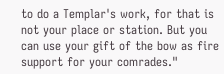to do a Templar's work, for that is not your place or station. But you can use your gift of the bow as fire support for your comrades."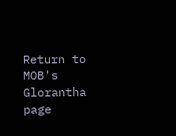Return to MOB's Glorantha page